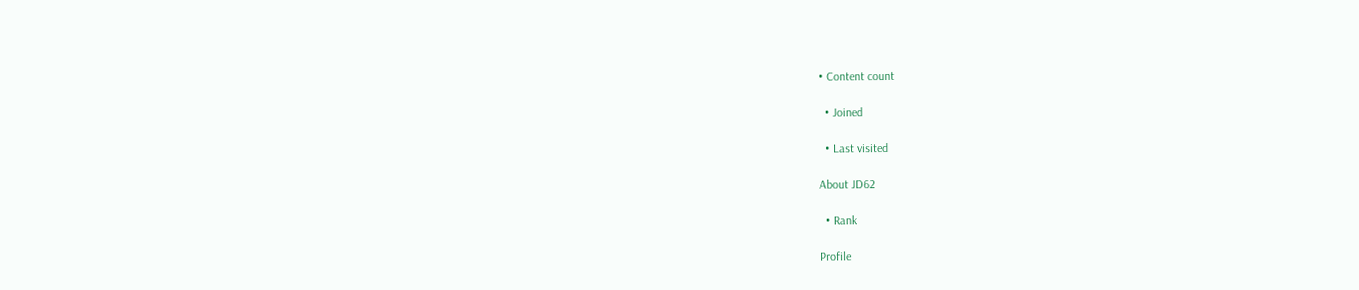• Content count

  • Joined

  • Last visited

About JD62

  • Rank

Profile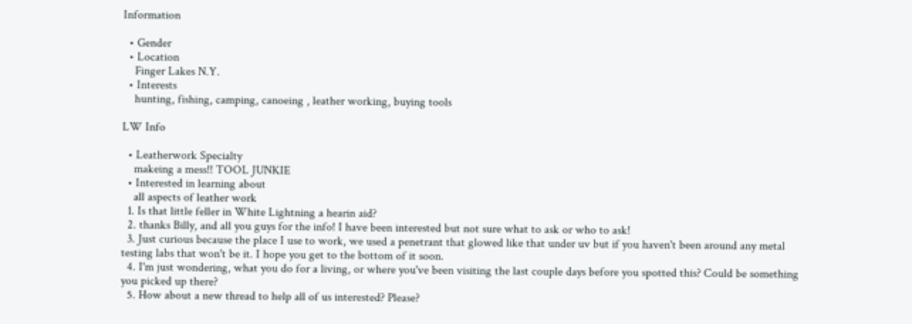Information

  • Gender
  • Location
    Finger Lakes N.Y.
  • Interests
    hunting, fishing, camping, canoeing , leather working, buying tools

LW Info

  • Leatherwork Specialty
    makeing a mess!! TOOL JUNKIE
  • Interested in learning about
    all aspects of leather work
  1. Is that little feller in White Lightning a hearin aid?
  2. thanks Billy, and all you guys for the info! I have been interested but not sure what to ask or who to ask!
  3. Just curious because the place I use to work, we used a penetrant that glowed like that under uv but if you haven't been around any metal testing labs that won't be it. I hope you get to the bottom of it soon.
  4. I'm just wondering, what you do for a living, or where you've been visiting the last couple days before you spotted this? Could be something you picked up there?
  5. How about a new thread to help all of us interested? Please?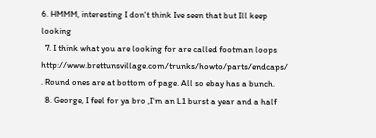6. HMMM, interesting I don't think Ive seen that but Ill keep looking
  7. I think what you are looking for are called footman loops http://www.brettunsvillage.com/trunks/howto/parts/endcaps/ . Round ones are at bottom of page. All so ebay has a bunch.
  8. George, I feel for ya bro ,I'm an L1 burst a year and a half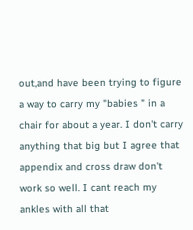out,and have been trying to figure a way to carry my "babies " in a chair for about a year. I don't carry anything that big but I agree that appendix and cross draw don't work so well. I cant reach my ankles with all that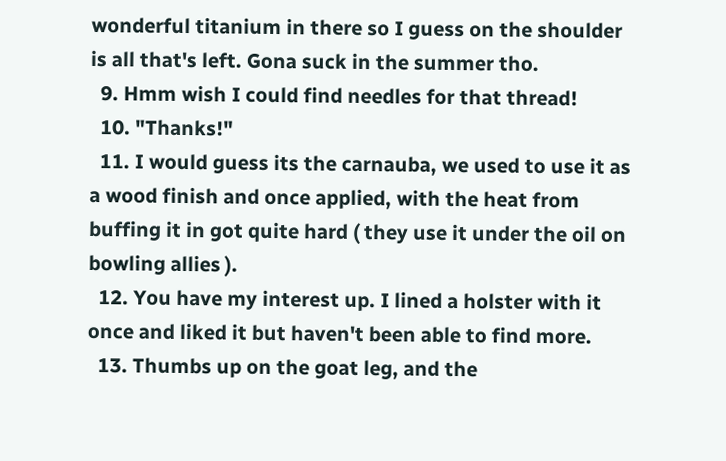wonderful titanium in there so I guess on the shoulder is all that's left. Gona suck in the summer tho.
  9. Hmm wish I could find needles for that thread!
  10. "Thanks!"
  11. I would guess its the carnauba, we used to use it as a wood finish and once applied, with the heat from buffing it in got quite hard ( they use it under the oil on bowling allies ).
  12. You have my interest up. I lined a holster with it once and liked it but haven't been able to find more.
  13. Thumbs up on the goat leg, and the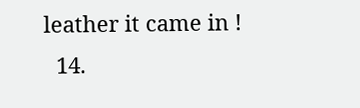leather it came in !
  14.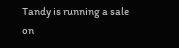Tandy is running a sale on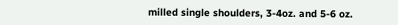milled single shoulders, 3-4oz. and 5-6 oz.